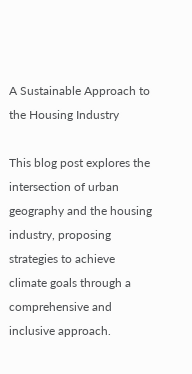A Sustainable Approach to the Housing Industry

This blog post explores the intersection of urban geography and the housing industry, proposing strategies to achieve climate goals through a comprehensive and inclusive approach.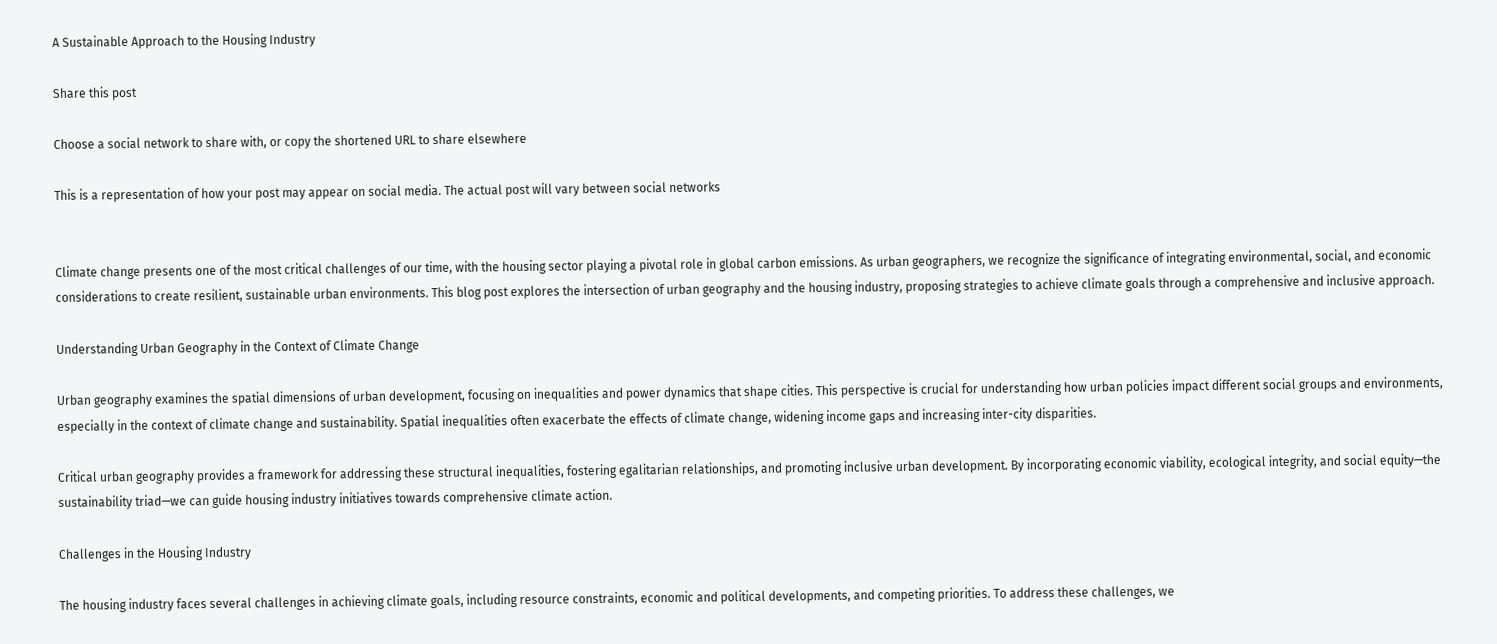A Sustainable Approach to the Housing Industry

Share this post

Choose a social network to share with, or copy the shortened URL to share elsewhere

This is a representation of how your post may appear on social media. The actual post will vary between social networks


Climate change presents one of the most critical challenges of our time, with the housing sector playing a pivotal role in global carbon emissions. As urban geographers, we recognize the significance of integrating environmental, social, and economic considerations to create resilient, sustainable urban environments. This blog post explores the intersection of urban geography and the housing industry, proposing strategies to achieve climate goals through a comprehensive and inclusive approach.

Understanding Urban Geography in the Context of Climate Change

Urban geography examines the spatial dimensions of urban development, focusing on inequalities and power dynamics that shape cities. This perspective is crucial for understanding how urban policies impact different social groups and environments, especially in the context of climate change and sustainability. Spatial inequalities often exacerbate the effects of climate change, widening income gaps and increasing inter-city disparities.

Critical urban geography provides a framework for addressing these structural inequalities, fostering egalitarian relationships, and promoting inclusive urban development. By incorporating economic viability, ecological integrity, and social equity—the sustainability triad—we can guide housing industry initiatives towards comprehensive climate action.

Challenges in the Housing Industry

The housing industry faces several challenges in achieving climate goals, including resource constraints, economic and political developments, and competing priorities. To address these challenges, we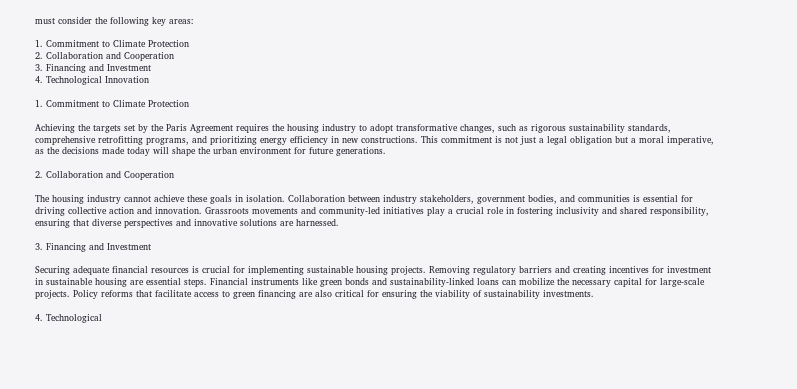must consider the following key areas:

1. Commitment to Climate Protection
2. Collaboration and Cooperation
3. Financing and Investment
4. Technological Innovation

1. Commitment to Climate Protection

Achieving the targets set by the Paris Agreement requires the housing industry to adopt transformative changes, such as rigorous sustainability standards, comprehensive retrofitting programs, and prioritizing energy efficiency in new constructions. This commitment is not just a legal obligation but a moral imperative, as the decisions made today will shape the urban environment for future generations.

2. Collaboration and Cooperation

The housing industry cannot achieve these goals in isolation. Collaboration between industry stakeholders, government bodies, and communities is essential for driving collective action and innovation. Grassroots movements and community-led initiatives play a crucial role in fostering inclusivity and shared responsibility, ensuring that diverse perspectives and innovative solutions are harnessed.

3. Financing and Investment

Securing adequate financial resources is crucial for implementing sustainable housing projects. Removing regulatory barriers and creating incentives for investment in sustainable housing are essential steps. Financial instruments like green bonds and sustainability-linked loans can mobilize the necessary capital for large-scale projects. Policy reforms that facilitate access to green financing are also critical for ensuring the viability of sustainability investments.

4. Technological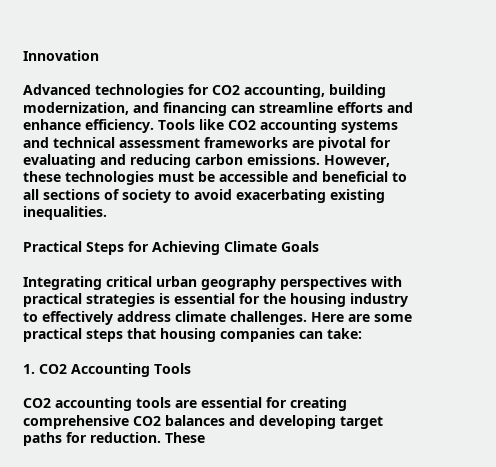Innovation

Advanced technologies for CO2 accounting, building modernization, and financing can streamline efforts and enhance efficiency. Tools like CO2 accounting systems and technical assessment frameworks are pivotal for evaluating and reducing carbon emissions. However, these technologies must be accessible and beneficial to all sections of society to avoid exacerbating existing inequalities.

Practical Steps for Achieving Climate Goals

Integrating critical urban geography perspectives with practical strategies is essential for the housing industry to effectively address climate challenges. Here are some practical steps that housing companies can take:

1. CO2 Accounting Tools

CO2 accounting tools are essential for creating comprehensive CO2 balances and developing target paths for reduction. These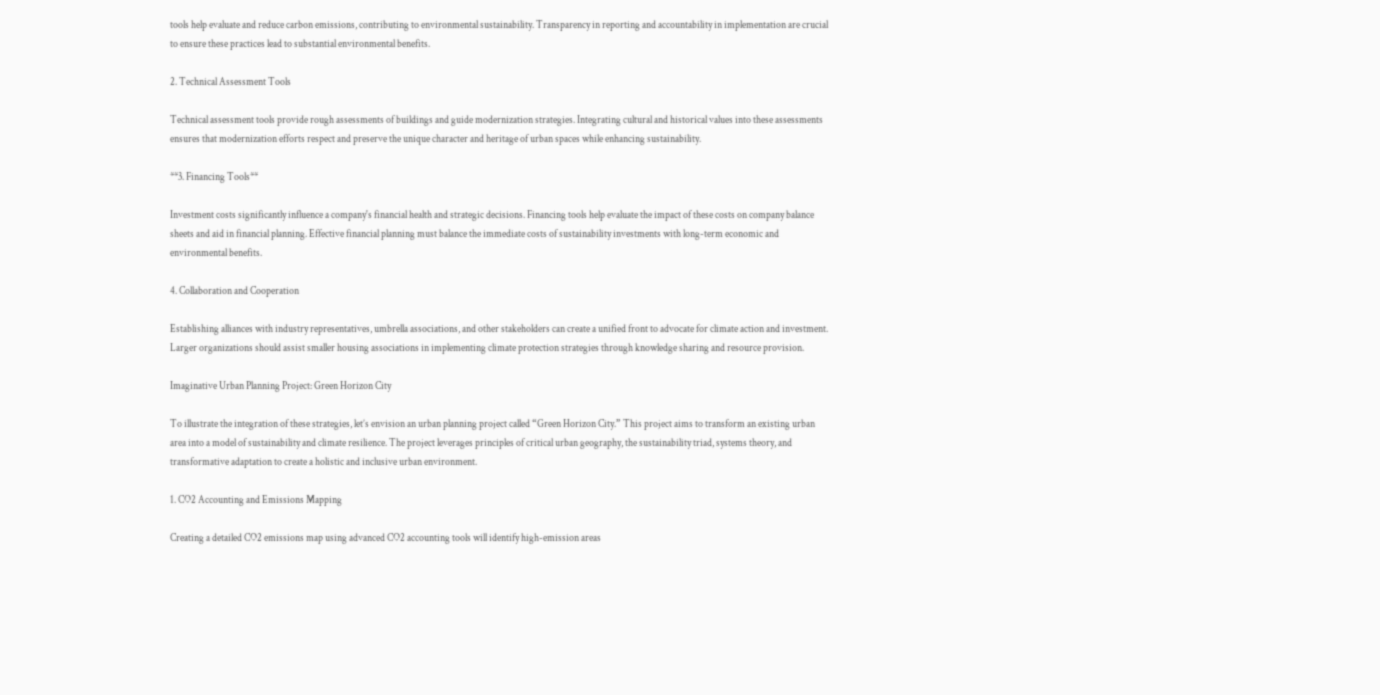tools help evaluate and reduce carbon emissions, contributing to environmental sustainability. Transparency in reporting and accountability in implementation are crucial to ensure these practices lead to substantial environmental benefits.

2. Technical Assessment Tools

Technical assessment tools provide rough assessments of buildings and guide modernization strategies. Integrating cultural and historical values into these assessments ensures that modernization efforts respect and preserve the unique character and heritage of urban spaces while enhancing sustainability.

**3. Financing Tools**

Investment costs significantly influence a company's financial health and strategic decisions. Financing tools help evaluate the impact of these costs on company balance sheets and aid in financial planning. Effective financial planning must balance the immediate costs of sustainability investments with long-term economic and environmental benefits.

4. Collaboration and Cooperation

Establishing alliances with industry representatives, umbrella associations, and other stakeholders can create a unified front to advocate for climate action and investment. Larger organizations should assist smaller housing associations in implementing climate protection strategies through knowledge sharing and resource provision.

Imaginative Urban Planning Project: Green Horizon City

To illustrate the integration of these strategies, let’s envision an urban planning project called “Green Horizon City.” This project aims to transform an existing urban area into a model of sustainability and climate resilience. The project leverages principles of critical urban geography, the sustainability triad, systems theory, and transformative adaptation to create a holistic and inclusive urban environment.

1. CO2 Accounting and Emissions Mapping

Creating a detailed CO2 emissions map using advanced CO2 accounting tools will identify high-emission areas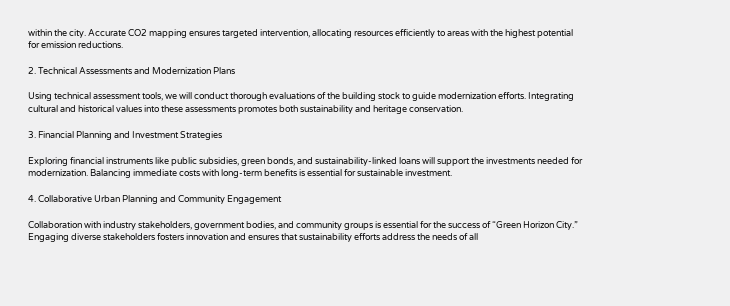within the city. Accurate CO2 mapping ensures targeted intervention, allocating resources efficiently to areas with the highest potential for emission reductions.

2. Technical Assessments and Modernization Plans

Using technical assessment tools, we will conduct thorough evaluations of the building stock to guide modernization efforts. Integrating cultural and historical values into these assessments promotes both sustainability and heritage conservation.

3. Financial Planning and Investment Strategies

Exploring financial instruments like public subsidies, green bonds, and sustainability-linked loans will support the investments needed for modernization. Balancing immediate costs with long-term benefits is essential for sustainable investment.

4. Collaborative Urban Planning and Community Engagement

Collaboration with industry stakeholders, government bodies, and community groups is essential for the success of “Green Horizon City.” Engaging diverse stakeholders fosters innovation and ensures that sustainability efforts address the needs of all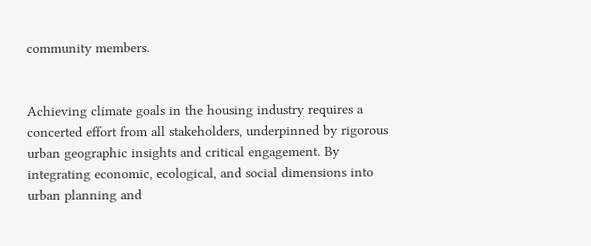community members.


Achieving climate goals in the housing industry requires a concerted effort from all stakeholders, underpinned by rigorous urban geographic insights and critical engagement. By integrating economic, ecological, and social dimensions into urban planning and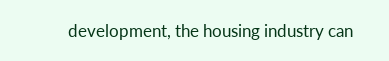development, the housing industry can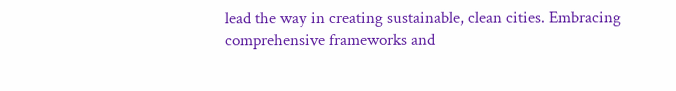lead the way in creating sustainable, clean cities. Embracing comprehensive frameworks and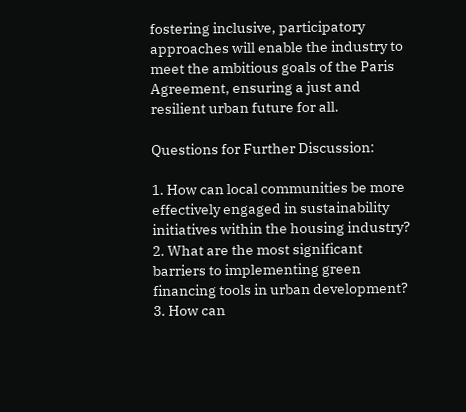fostering inclusive, participatory approaches will enable the industry to meet the ambitious goals of the Paris Agreement, ensuring a just and resilient urban future for all.

Questions for Further Discussion:

1. How can local communities be more effectively engaged in sustainability initiatives within the housing industry?
2. What are the most significant barriers to implementing green financing tools in urban development?
3. How can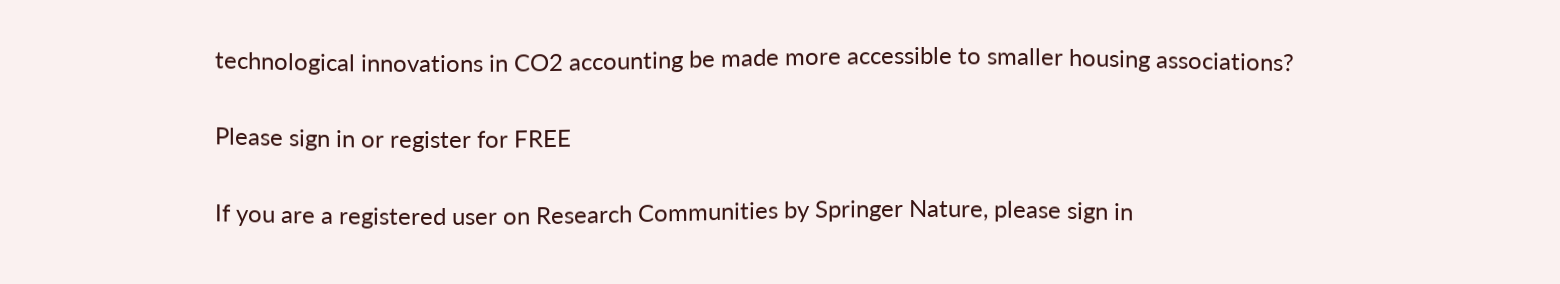technological innovations in CO2 accounting be made more accessible to smaller housing associations?

Please sign in or register for FREE

If you are a registered user on Research Communities by Springer Nature, please sign in